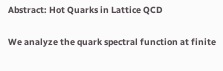Abstract: Hot Quarks in Lattice QCD

We analyze the quark spectral function at finite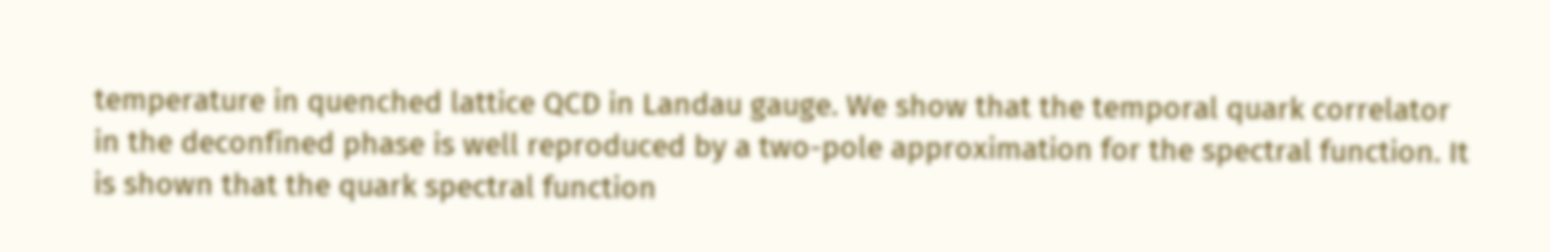temperature in quenched lattice QCD in Landau gauge. We show that the temporal quark correlator in the deconfined phase is well reproduced by a two-pole approximation for the spectral function. It is shown that the quark spectral function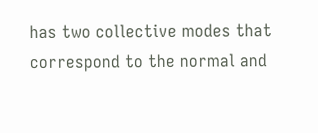has two collective modes that correspond to the normal and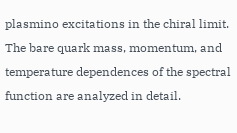plasmino excitations in the chiral limit. The bare quark mass, momentum, and temperature dependences of the spectral function are analyzed in detail.